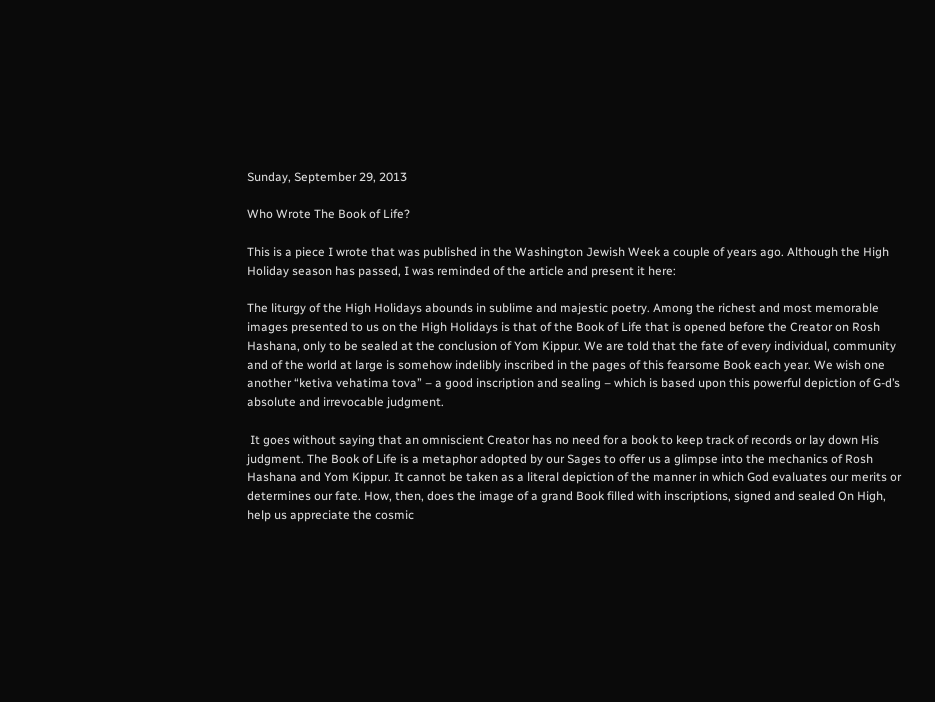Sunday, September 29, 2013

Who Wrote The Book of Life?

This is a piece I wrote that was published in the Washington Jewish Week a couple of years ago. Although the High Holiday season has passed, I was reminded of the article and present it here:

The liturgy of the High Holidays abounds in sublime and majestic poetry. Among the richest and most memorable images presented to us on the High Holidays is that of the Book of Life that is opened before the Creator on Rosh Hashana, only to be sealed at the conclusion of Yom Kippur. We are told that the fate of every individual, community and of the world at large is somehow indelibly inscribed in the pages of this fearsome Book each year. We wish one another “ketiva vehatima tova” – a good inscription and sealing – which is based upon this powerful depiction of G-d’s absolute and irrevocable judgment.

 It goes without saying that an omniscient Creator has no need for a book to keep track of records or lay down His judgment. The Book of Life is a metaphor adopted by our Sages to offer us a glimpse into the mechanics of Rosh Hashana and Yom Kippur. It cannot be taken as a literal depiction of the manner in which God evaluates our merits or determines our fate. How, then, does the image of a grand Book filled with inscriptions, signed and sealed On High, help us appreciate the cosmic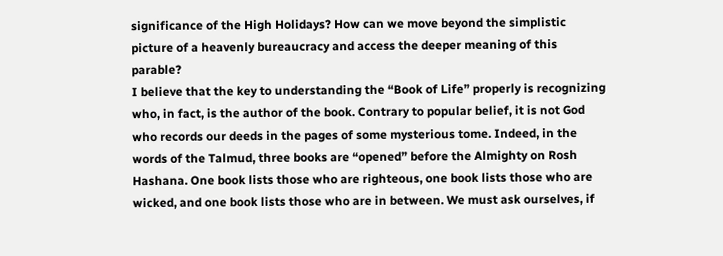significance of the High Holidays? How can we move beyond the simplistic picture of a heavenly bureaucracy and access the deeper meaning of this parable?
I believe that the key to understanding the “Book of Life” properly is recognizing who, in fact, is the author of the book. Contrary to popular belief, it is not God who records our deeds in the pages of some mysterious tome. Indeed, in the words of the Talmud, three books are “opened” before the Almighty on Rosh Hashana. One book lists those who are righteous, one book lists those who are wicked, and one book lists those who are in between. We must ask ourselves, if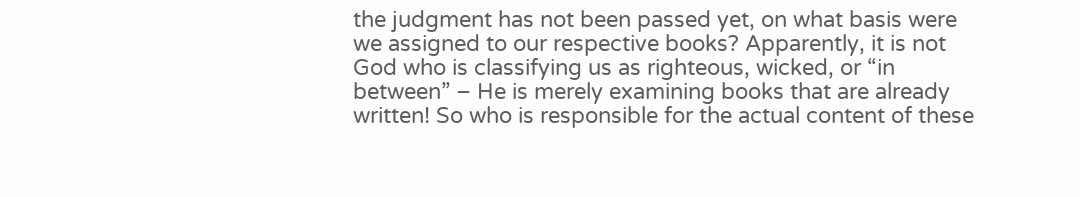the judgment has not been passed yet, on what basis were we assigned to our respective books? Apparently, it is not God who is classifying us as righteous, wicked, or “in between” – He is merely examining books that are already written! So who is responsible for the actual content of these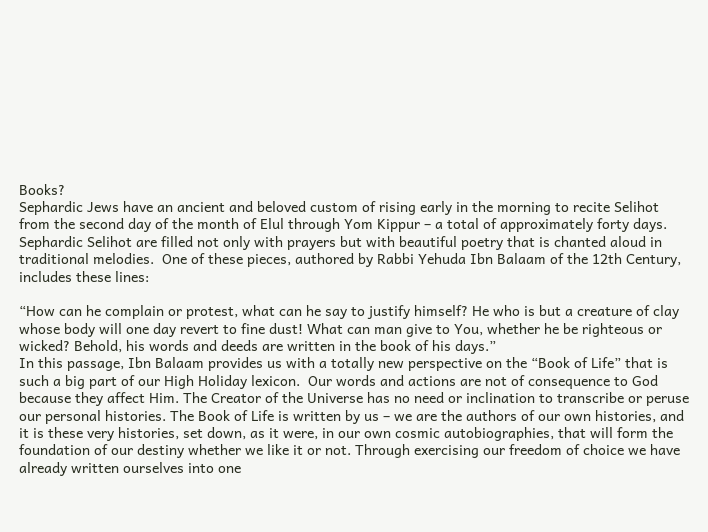Books?
Sephardic Jews have an ancient and beloved custom of rising early in the morning to recite Selihot from the second day of the month of Elul through Yom Kippur – a total of approximately forty days. Sephardic Selihot are filled not only with prayers but with beautiful poetry that is chanted aloud in traditional melodies.  One of these pieces, authored by Rabbi Yehuda Ibn Balaam of the 12th Century, includes these lines:

“How can he complain or protest, what can he say to justify himself? He who is but a creature of clay whose body will one day revert to fine dust! What can man give to You, whether he be righteous or wicked? Behold, his words and deeds are written in the book of his days.”
In this passage, Ibn Balaam provides us with a totally new perspective on the “Book of Life” that is such a big part of our High Holiday lexicon.  Our words and actions are not of consequence to God because they affect Him. The Creator of the Universe has no need or inclination to transcribe or peruse our personal histories. The Book of Life is written by us – we are the authors of our own histories, and it is these very histories, set down, as it were, in our own cosmic autobiographies, that will form the foundation of our destiny whether we like it or not. Through exercising our freedom of choice we have already written ourselves into one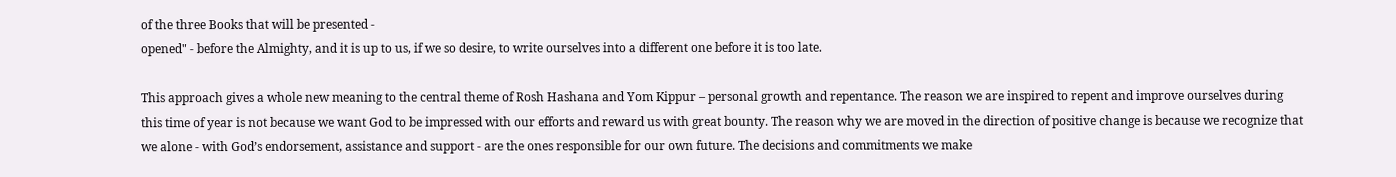of the three Books that will be presented -
opened" - before the Almighty, and it is up to us, if we so desire, to write ourselves into a different one before it is too late.

This approach gives a whole new meaning to the central theme of Rosh Hashana and Yom Kippur – personal growth and repentance. The reason we are inspired to repent and improve ourselves during this time of year is not because we want God to be impressed with our efforts and reward us with great bounty. The reason why we are moved in the direction of positive change is because we recognize that we alone - with God’s endorsement, assistance and support - are the ones responsible for our own future. The decisions and commitments we make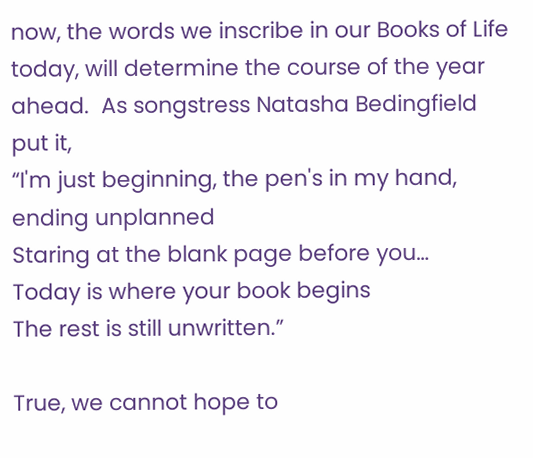now, the words we inscribe in our Books of Life today, will determine the course of the year ahead.  As songstress Natasha Bedingfield put it,
“I'm just beginning, the pen's in my hand, ending unplanned
Staring at the blank page before you…
Today is where your book begins
The rest is still unwritten.”

True, we cannot hope to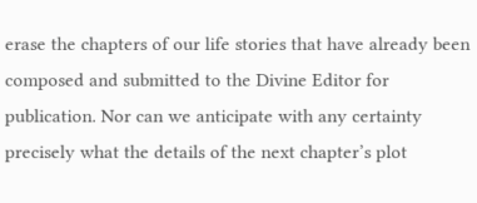erase the chapters of our life stories that have already been composed and submitted to the Divine Editor for publication. Nor can we anticipate with any certainty precisely what the details of the next chapter’s plot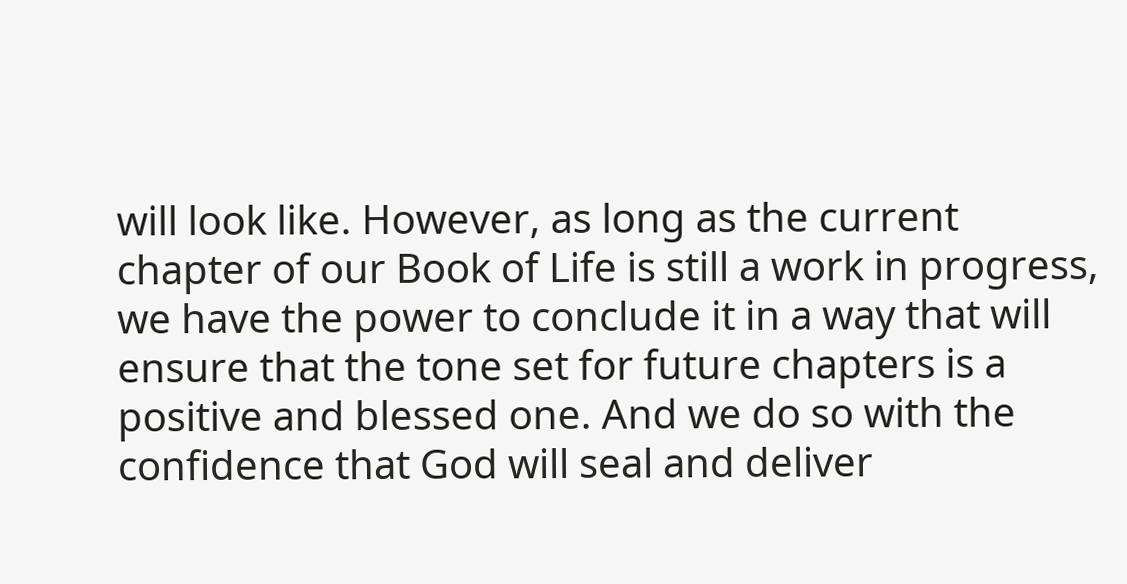will look like. However, as long as the current chapter of our Book of Life is still a work in progress, we have the power to conclude it in a way that will ensure that the tone set for future chapters is a positive and blessed one. And we do so with the confidence that God will seal and deliver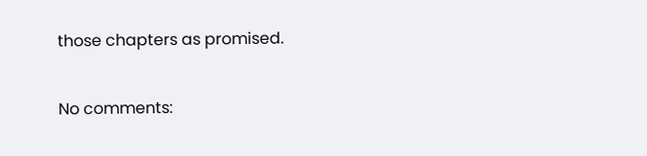those chapters as promised.

No comments: